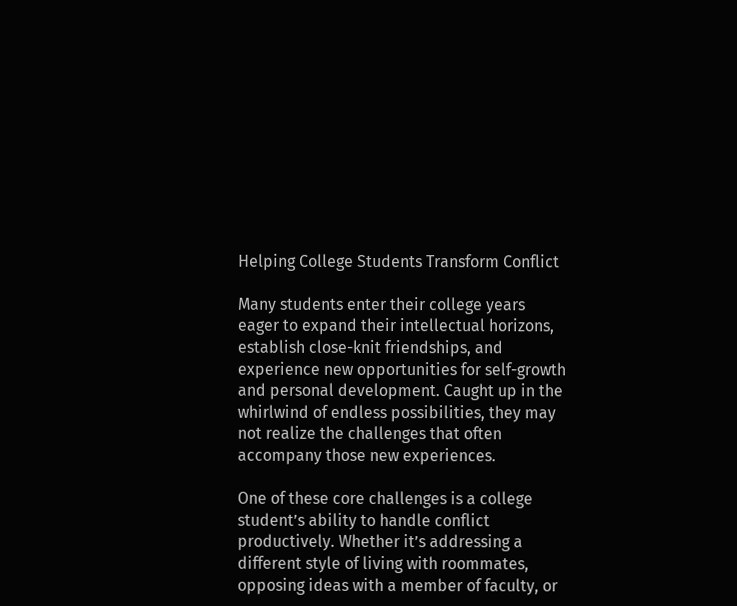Helping College Students Transform Conflict

Many students enter their college years eager to expand their intellectual horizons, establish close-knit friendships, and experience new opportunities for self-growth and personal development. Caught up in the whirlwind of endless possibilities, they may not realize the challenges that often accompany those new experiences.

One of these core challenges is a college student’s ability to handle conflict productively. Whether it’s addressing a different style of living with roommates, opposing ideas with a member of faculty, or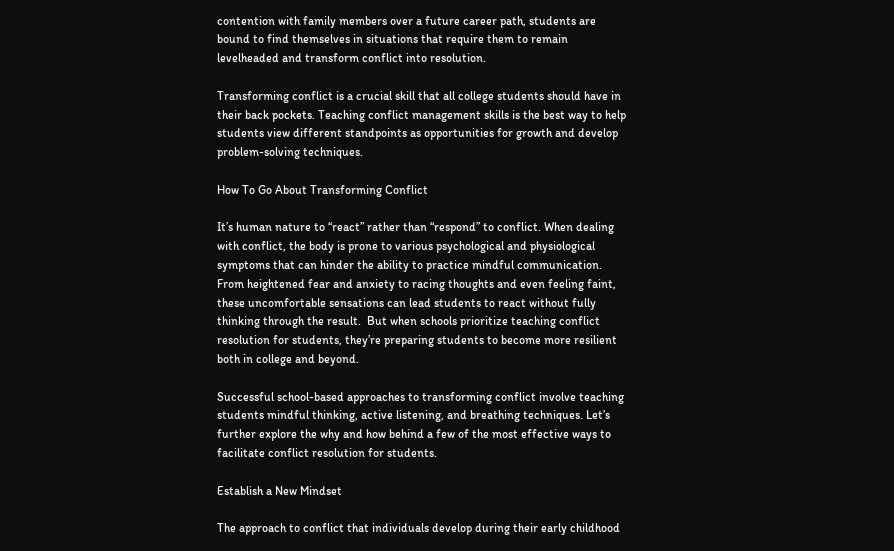contention with family members over a future career path, students are bound to find themselves in situations that require them to remain levelheaded and transform conflict into resolution.

Transforming conflict is a crucial skill that all college students should have in their back pockets. Teaching conflict management skills is the best way to help students view different standpoints as opportunities for growth and develop problem-solving techniques.

How To Go About Transforming Conflict

It’s human nature to “react” rather than “respond” to conflict. When dealing with conflict, the body is prone to various psychological and physiological symptoms that can hinder the ability to practice mindful communication. From heightened fear and anxiety to racing thoughts and even feeling faint, these uncomfortable sensations can lead students to react without fully thinking through the result.  But when schools prioritize teaching conflict resolution for students, they’re preparing students to become more resilient both in college and beyond.

Successful school-based approaches to transforming conflict involve teaching students mindful thinking, active listening, and breathing techniques. Let’s further explore the why and how behind a few of the most effective ways to facilitate conflict resolution for students.

Establish a New Mindset

The approach to conflict that individuals develop during their early childhood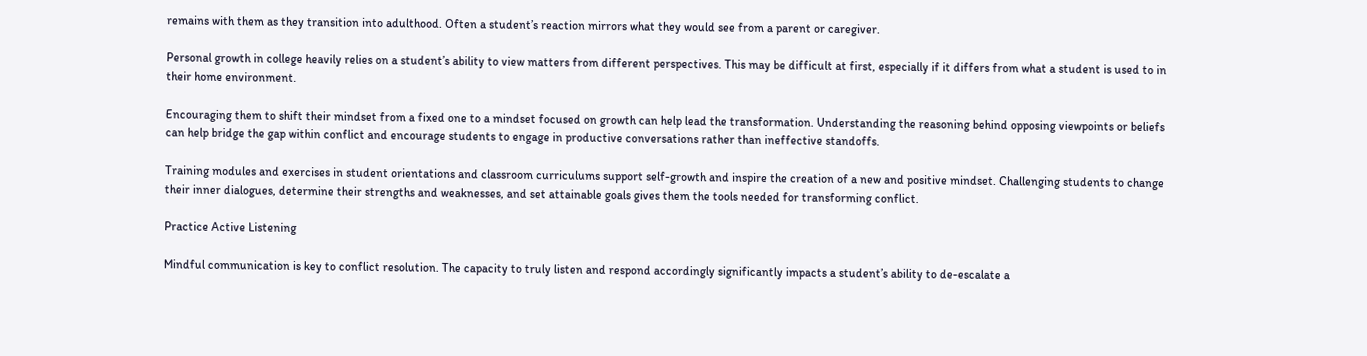remains with them as they transition into adulthood. Often a student’s reaction mirrors what they would see from a parent or caregiver.

Personal growth in college heavily relies on a student’s ability to view matters from different perspectives. This may be difficult at first, especially if it differs from what a student is used to in their home environment.

Encouraging them to shift their mindset from a fixed one to a mindset focused on growth can help lead the transformation. Understanding the reasoning behind opposing viewpoints or beliefs can help bridge the gap within conflict and encourage students to engage in productive conversations rather than ineffective standoffs.

Training modules and exercises in student orientations and classroom curriculums support self-growth and inspire the creation of a new and positive mindset. Challenging students to change their inner dialogues, determine their strengths and weaknesses, and set attainable goals gives them the tools needed for transforming conflict.

Practice Active Listening

Mindful communication is key to conflict resolution. The capacity to truly listen and respond accordingly significantly impacts a student’s ability to de-escalate a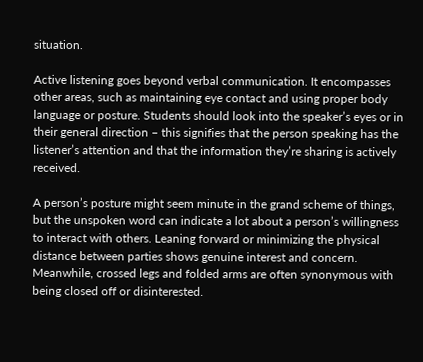situation.

Active listening goes beyond verbal communication. It encompasses other areas, such as maintaining eye contact and using proper body language or posture. Students should look into the speaker’s eyes or in their general direction – this signifies that the person speaking has the listener’s attention and that the information they’re sharing is actively received.

A person’s posture might seem minute in the grand scheme of things, but the unspoken word can indicate a lot about a person’s willingness to interact with others. Leaning forward or minimizing the physical distance between parties shows genuine interest and concern. Meanwhile, crossed legs and folded arms are often synonymous with being closed off or disinterested.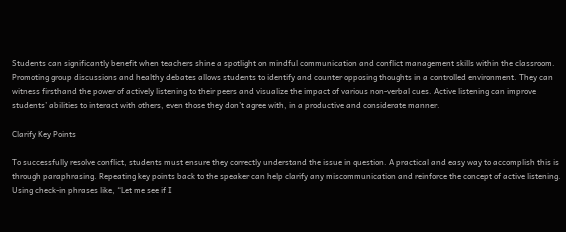Students can significantly benefit when teachers shine a spotlight on mindful communication and conflict management skills within the classroom. Promoting group discussions and healthy debates allows students to identify and counter opposing thoughts in a controlled environment. They can witness firsthand the power of actively listening to their peers and visualize the impact of various non-verbal cues. Active listening can improve students’ abilities to interact with others, even those they don’t agree with, in a productive and considerate manner.

Clarify Key Points

To successfully resolve conflict, students must ensure they correctly understand the issue in question. A practical and easy way to accomplish this is through paraphrasing. Repeating key points back to the speaker can help clarify any miscommunication and reinforce the concept of active listening. Using check-in phrases like, “Let me see if I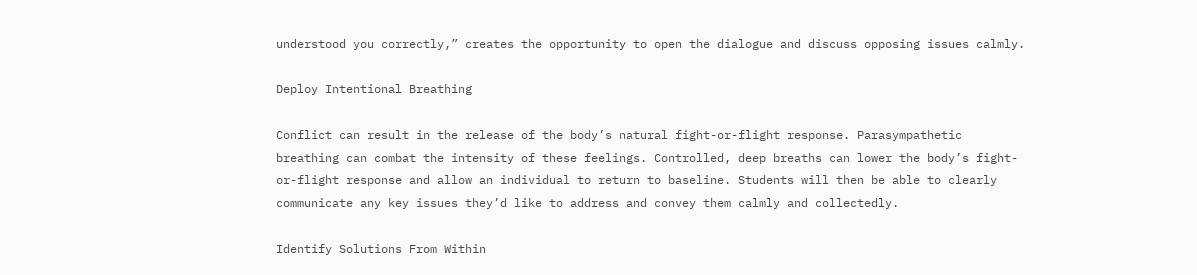understood you correctly,” creates the opportunity to open the dialogue and discuss opposing issues calmly.

Deploy Intentional Breathing

Conflict can result in the release of the body’s natural fight-or-flight response. Parasympathetic breathing can combat the intensity of these feelings. Controlled, deep breaths can lower the body’s fight-or-flight response and allow an individual to return to baseline. Students will then be able to clearly communicate any key issues they’d like to address and convey them calmly and collectedly.

Identify Solutions From Within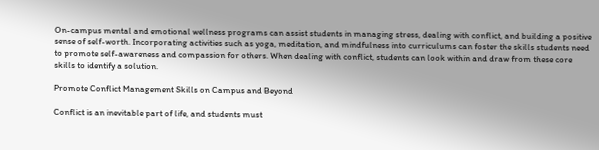On-campus mental and emotional wellness programs can assist students in managing stress, dealing with conflict, and building a positive sense of self-worth. Incorporating activities such as yoga, meditation, and mindfulness into curriculums can foster the skills students need to promote self-awareness and compassion for others. When dealing with conflict, students can look within and draw from these core skills to identify a solution.

Promote Conflict Management Skills on Campus and Beyond

Conflict is an inevitable part of life, and students must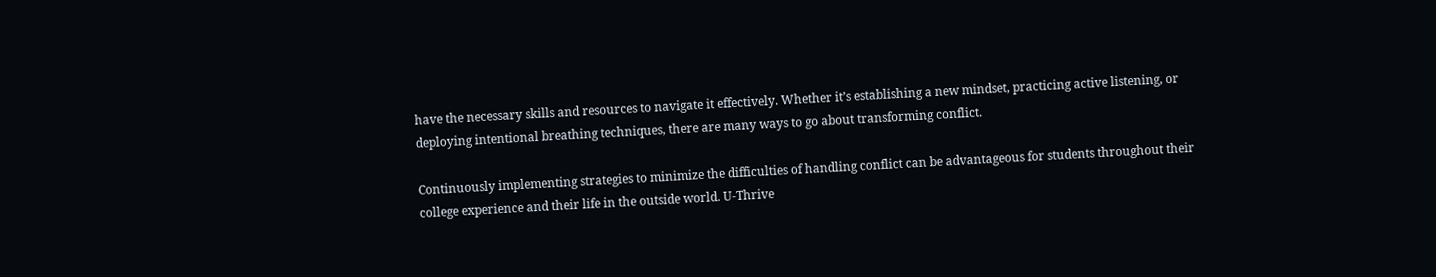have the necessary skills and resources to navigate it effectively. Whether it’s establishing a new mindset, practicing active listening, or deploying intentional breathing techniques, there are many ways to go about transforming conflict.

Continuously implementing strategies to minimize the difficulties of handling conflict can be advantageous for students throughout their college experience and their life in the outside world. U-Thrive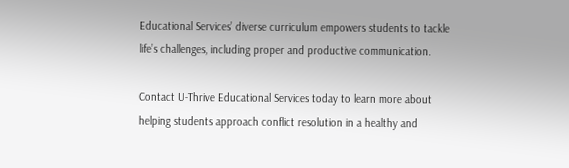Educational Services’ diverse curriculum empowers students to tackle life’s challenges, including proper and productive communication.

Contact U-Thrive Educational Services today to learn more about helping students approach conflict resolution in a healthy and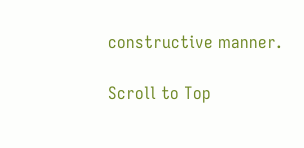constructive manner.

Scroll to Top